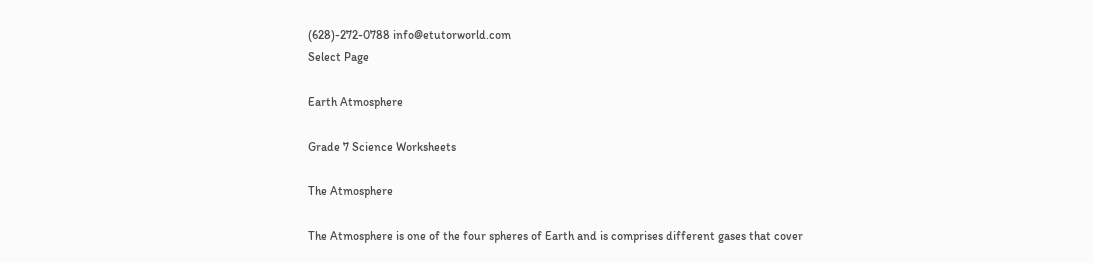(628)-272-0788 info@etutorworld.com
Select Page

Earth Atmosphere

Grade 7 Science Worksheets

The Atmosphere

The Atmosphere is one of the four spheres of Earth and is comprises different gases that cover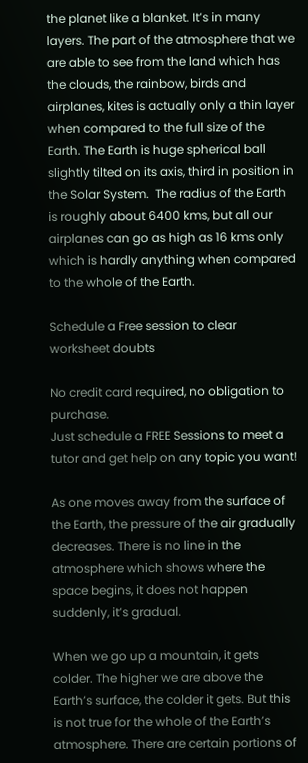the planet like a blanket. It’s in many layers. The part of the atmosphere that we are able to see from the land which has the clouds, the rainbow, birds and airplanes, kites is actually only a thin layer when compared to the full size of the Earth. The Earth is huge spherical ball slightly tilted on its axis, third in position in the Solar System.  The radius of the Earth is roughly about 6400 kms, but all our airplanes can go as high as 16 kms only which is hardly anything when compared to the whole of the Earth.

Schedule a Free session to clear worksheet doubts

No credit card required, no obligation to purchase.
Just schedule a FREE Sessions to meet a tutor and get help on any topic you want!

As one moves away from the surface of the Earth, the pressure of the air gradually decreases. There is no line in the atmosphere which shows where the space begins, it does not happen suddenly, it’s gradual.

When we go up a mountain, it gets colder. The higher we are above the Earth’s surface, the colder it gets. But this is not true for the whole of the Earth’s atmosphere. There are certain portions of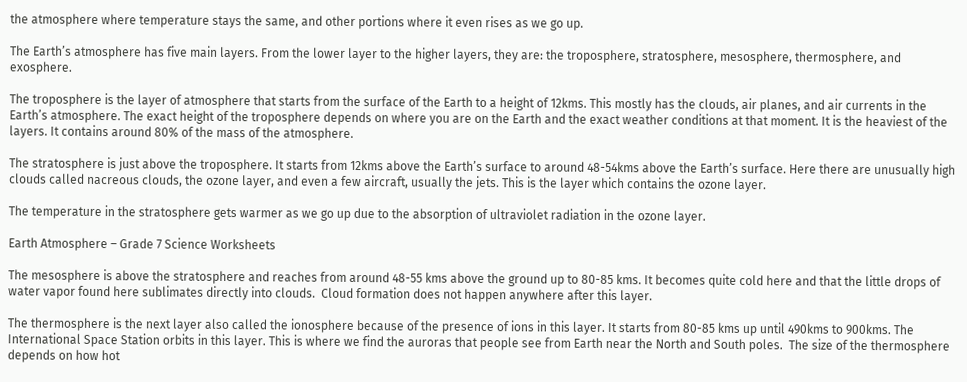the atmosphere where temperature stays the same, and other portions where it even rises as we go up.

The Earth’s atmosphere has five main layers. From the lower layer to the higher layers, they are: the troposphere, stratosphere, mesosphere, thermosphere, and exosphere.

The troposphere is the layer of atmosphere that starts from the surface of the Earth to a height of 12kms. This mostly has the clouds, air planes, and air currents in the Earth’s atmosphere. The exact height of the troposphere depends on where you are on the Earth and the exact weather conditions at that moment. It is the heaviest of the layers. It contains around 80% of the mass of the atmosphere.

The stratosphere is just above the troposphere. It starts from 12kms above the Earth’s surface to around 48-54kms above the Earth’s surface. Here there are unusually high clouds called nacreous clouds, the ozone layer, and even a few aircraft, usually the jets. This is the layer which contains the ozone layer.

The temperature in the stratosphere gets warmer as we go up due to the absorption of ultraviolet radiation in the ozone layer.

Earth Atmosphere – Grade 7 Science Worksheets

The mesosphere is above the stratosphere and reaches from around 48-55 kms above the ground up to 80-85 kms. It becomes quite cold here and that the little drops of water vapor found here sublimates directly into clouds.  Cloud formation does not happen anywhere after this layer.

The thermosphere is the next layer also called the ionosphere because of the presence of ions in this layer. It starts from 80-85 kms up until 490kms to 900kms. The International Space Station orbits in this layer. This is where we find the auroras that people see from Earth near the North and South poles.  The size of the thermosphere depends on how hot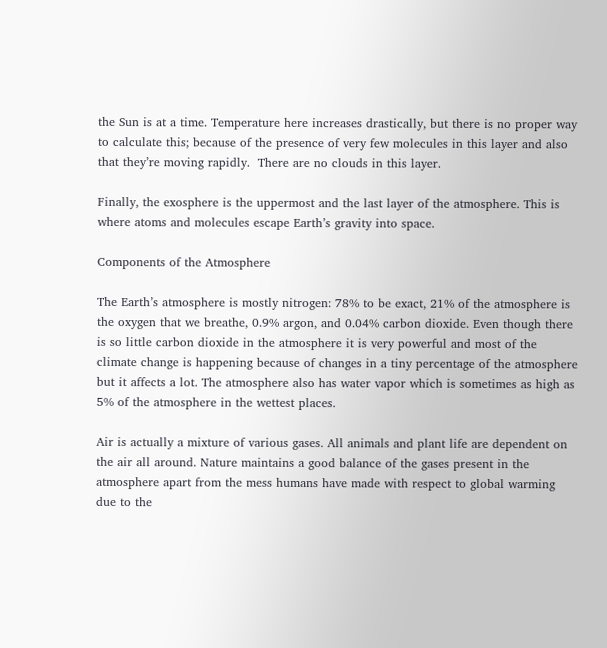the Sun is at a time. Temperature here increases drastically, but there is no proper way to calculate this; because of the presence of very few molecules in this layer and also that they’re moving rapidly.  There are no clouds in this layer.

Finally, the exosphere is the uppermost and the last layer of the atmosphere. This is where atoms and molecules escape Earth’s gravity into space.

Components of the Atmosphere

The Earth’s atmosphere is mostly nitrogen: 78% to be exact, 21% of the atmosphere is the oxygen that we breathe, 0.9% argon, and 0.04% carbon dioxide. Even though there is so little carbon dioxide in the atmosphere it is very powerful and most of the climate change is happening because of changes in a tiny percentage of the atmosphere but it affects a lot. The atmosphere also has water vapor which is sometimes as high as 5% of the atmosphere in the wettest places.

Air is actually a mixture of various gases. All animals and plant life are dependent on the air all around. Nature maintains a good balance of the gases present in the atmosphere apart from the mess humans have made with respect to global warming due to the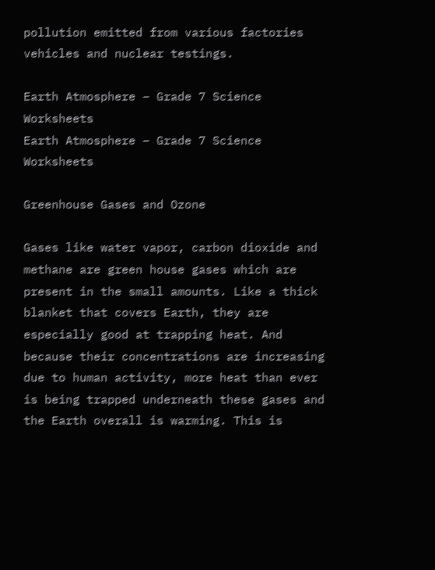pollution emitted from various factories vehicles and nuclear testings.

Earth Atmosphere – Grade 7 Science Worksheets
Earth Atmosphere – Grade 7 Science Worksheets

Greenhouse Gases and Ozone

Gases like water vapor, carbon dioxide and methane are green house gases which are present in the small amounts. Like a thick blanket that covers Earth, they are especially good at trapping heat. And because their concentrations are increasing due to human activity, more heat than ever is being trapped underneath these gases and  the Earth overall is warming. This is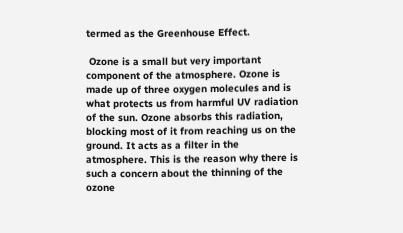termed as the Greenhouse Effect.

 Ozone is a small but very important component of the atmosphere. Ozone is made up of three oxygen molecules and is what protects us from harmful UV radiation of the sun. Ozone absorbs this radiation, blocking most of it from reaching us on the ground. It acts as a filter in the atmosphere. This is the reason why there is such a concern about the thinning of the ozone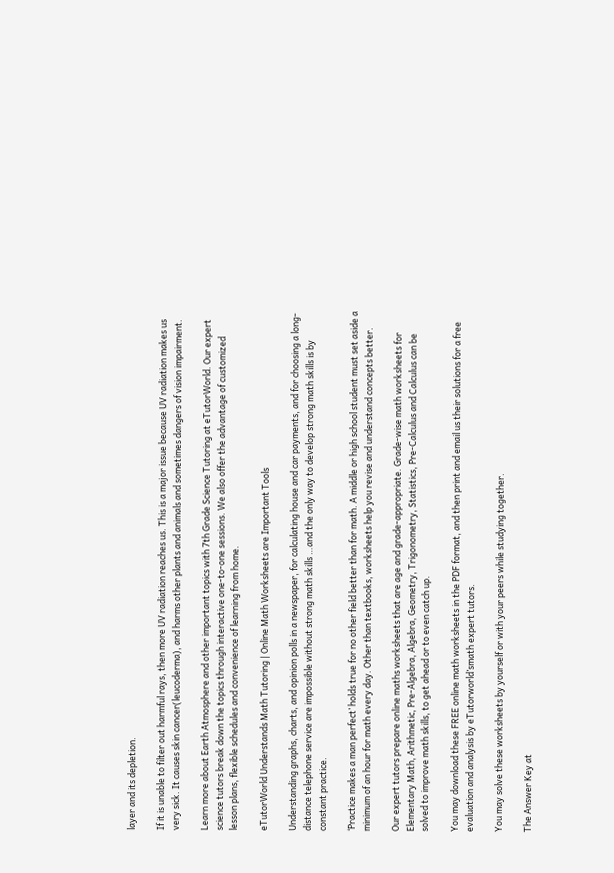layer and its depletion.

If it is unable to filter out harmful rays, then more UV radiation reaches us. This is a major issue because UV radiation makes us very sick. It causes skin cancer(leucoderma), and harms other plants and animals and sometimes dangers of vision impairment.

Learn more about Earth Atmosphere and other important topics with 7th Grade Science Tutoring at eTutorWorld. Our expert science tutors break down the topics through interactive one-to-one sessions. We also offer the advantage of customized lesson plans, flexible schedules and convenience of learning from home.

eTutorWorld Understands Math Tutoring | Online Math Worksheets are Important Tools

Understanding graphs, charts, and opinion polls in a newspaper, for calculating house and car payments, and for choosing a long-distance telephone service are impossible without strong math skills …and the only way to develop strong math skills is by constant practice.

‘Practice makes a man perfect’ holds true for no other field better than for math. A middle or high school student must set aside a minimum of an hour for math every day. Other than textbooks, worksheets help you revise and understand concepts better.

Our expert tutors prepare online maths worksheets that are age and grade-appropriate. Grade-wise math worksheets for Elementary Math, Arithmetic, Pre-Algebra, Algebra, Geometry, Trigonometry, Statistics, Pre-Calculus and Calculus can be solved to improve math skills, to get ahead or to even catch up.

You may download these FREE online math worksheets in the PDF format, and then print and email us their solutions for a free evaluation and analysis by eTutorworld’smath expert tutors.

You may solve these worksheets by yourself or with your peers while studying together.

The Answer Key at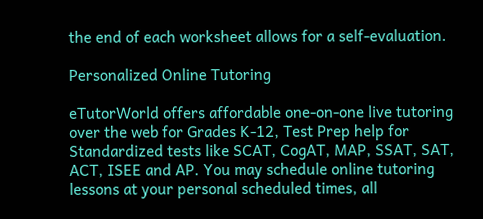the end of each worksheet allows for a self-evaluation.

Personalized Online Tutoring

eTutorWorld offers affordable one-on-one live tutoring over the web for Grades K-12, Test Prep help for Standardized tests like SCAT, CogAT, MAP, SSAT, SAT, ACT, ISEE and AP. You may schedule online tutoring lessons at your personal scheduled times, all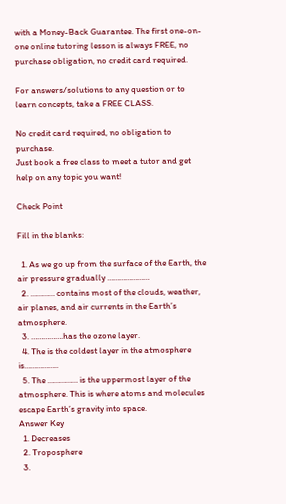with a Money-Back Guarantee. The first one-on-one online tutoring lesson is always FREE, no purchase obligation, no credit card required.

For answers/solutions to any question or to learn concepts, take a FREE CLASS.

No credit card required, no obligation to purchase.
Just book a free class to meet a tutor and get help on any topic you want!

Check Point

Fill in the blanks:

  1. As we go up from the surface of the Earth, the air pressure gradually …………………
  2. ………… contains most of the clouds, weather, air planes, and air currents in the Earth’s atmosphere.
  3. …………….has the ozone layer.
  4. The is the coldest layer in the atmosphere is……………..
  5. The …………… is the uppermost layer of the atmosphere. This is where atoms and molecules escape Earth’s gravity into space.
Answer Key
  1. Decreases
  2. Troposphere
  3.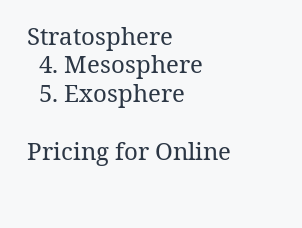Stratosphere
  4. Mesosphere
  5. Exosphere

Pricing for Online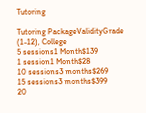Tutoring

Tutoring PackageValidityGrade (1-12), College
5 sessions1 Month$139
1 session1 Month$28
10 sessions3 months$269
15 sessions3 months$399
20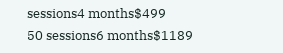sessions4 months$499
50 sessions6 months$1189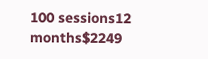100 sessions12 months$2249